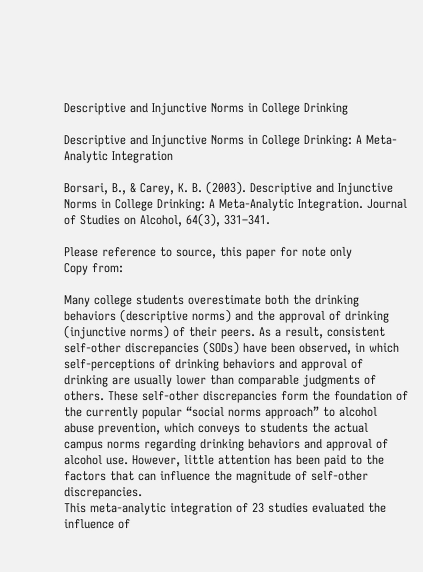Descriptive and Injunctive Norms in College Drinking

Descriptive and Injunctive Norms in College Drinking: A Meta-Analytic Integration

Borsari, B., & Carey, K. B. (2003). Descriptive and Injunctive Norms in College Drinking: A Meta-Analytic Integration. Journal of Studies on Alcohol, 64(3), 331–341.

Please reference to source, this paper for note only
Copy from:

Many college students overestimate both the drinking behaviors (descriptive norms) and the approval of drinking (injunctive norms) of their peers. As a result, consistent self-other discrepancies (SODs) have been observed, in which self-perceptions of drinking behaviors and approval of drinking are usually lower than comparable judgments of others. These self-other discrepancies form the foundation of the currently popular “social norms approach” to alcohol abuse prevention, which conveys to students the actual campus norms regarding drinking behaviors and approval of alcohol use. However, little attention has been paid to the factors that can influence the magnitude of self-other discrepancies.
This meta-analytic integration of 23 studies evaluated the influence of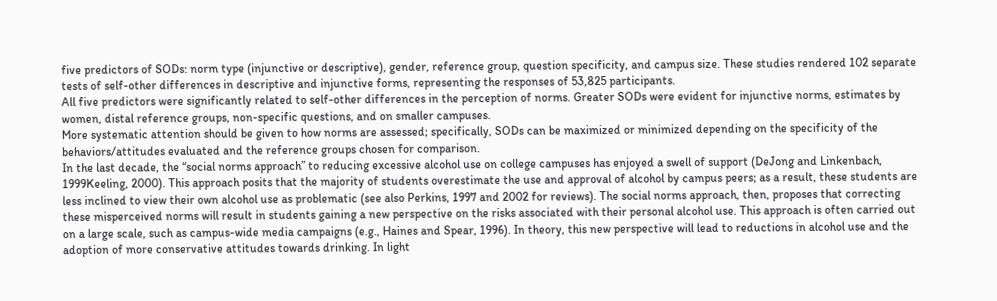five predictors of SODs: norm type (injunctive or descriptive), gender, reference group, question specificity, and campus size. These studies rendered 102 separate tests of self-other differences in descriptive and injunctive forms, representing the responses of 53,825 participants.
All five predictors were significantly related to self-other differences in the perception of norms. Greater SODs were evident for injunctive norms, estimates by women, distal reference groups, non-specific questions, and on smaller campuses.
More systematic attention should be given to how norms are assessed; specifically, SODs can be maximized or minimized depending on the specificity of the behaviors/attitudes evaluated and the reference groups chosen for comparison.
In the last decade, the “social norms approach” to reducing excessive alcohol use on college campuses has enjoyed a swell of support (DeJong and Linkenbach, 1999Keeling, 2000). This approach posits that the majority of students overestimate the use and approval of alcohol by campus peers; as a result, these students are less inclined to view their own alcohol use as problematic (see also Perkins, 1997 and 2002 for reviews). The social norms approach, then, proposes that correcting these misperceived norms will result in students gaining a new perspective on the risks associated with their personal alcohol use. This approach is often carried out on a large scale, such as campus-wide media campaigns (e.g., Haines and Spear, 1996). In theory, this new perspective will lead to reductions in alcohol use and the adoption of more conservative attitudes towards drinking. In light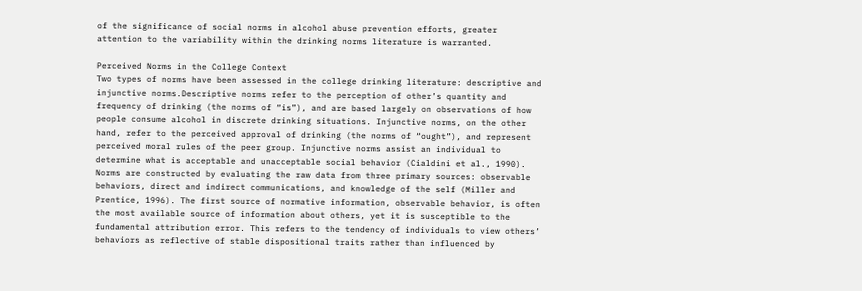of the significance of social norms in alcohol abuse prevention efforts, greater attention to the variability within the drinking norms literature is warranted.

Perceived Norms in the College Context
Two types of norms have been assessed in the college drinking literature: descriptive and injunctive norms.Descriptive norms refer to the perception of other’s quantity and frequency of drinking (the norms of “is”), and are based largely on observations of how people consume alcohol in discrete drinking situations. Injunctive norms, on the other hand, refer to the perceived approval of drinking (the norms of “ought”), and represent perceived moral rules of the peer group. Injunctive norms assist an individual to determine what is acceptable and unacceptable social behavior (Cialdini et al., 1990).
Norms are constructed by evaluating the raw data from three primary sources: observable behaviors, direct and indirect communications, and knowledge of the self (Miller and Prentice, 1996). The first source of normative information, observable behavior, is often the most available source of information about others, yet it is susceptible to the fundamental attribution error. This refers to the tendency of individuals to view others’ behaviors as reflective of stable dispositional traits rather than influenced by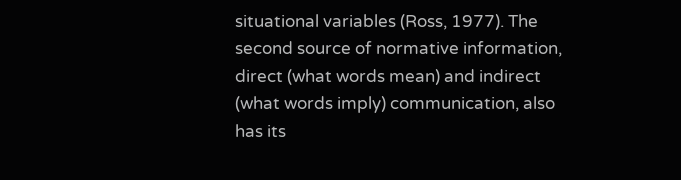situational variables (Ross, 1977). The second source of normative information, direct (what words mean) and indirect (what words imply) communication, also has its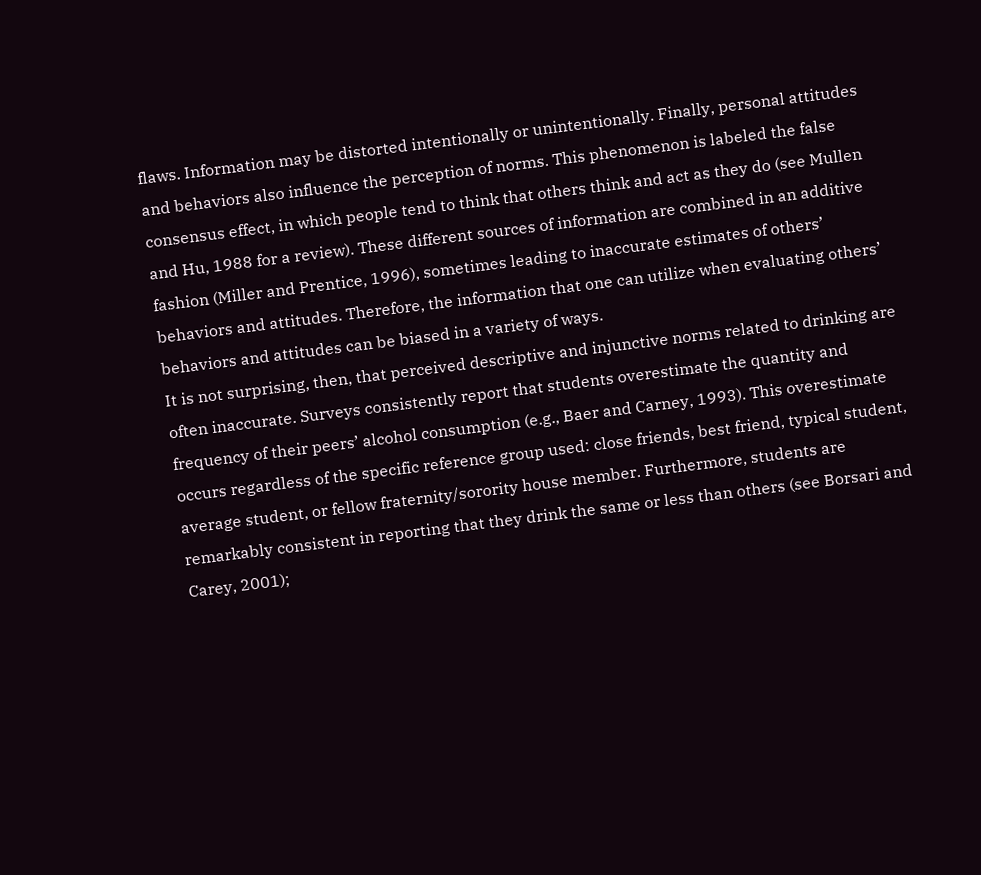flaws. Information may be distorted intentionally or unintentionally. Finally, personal attitudes and behaviors also influence the perception of norms. This phenomenon is labeled the false consensus effect, in which people tend to think that others think and act as they do (see Mullen and Hu, 1988 for a review). These different sources of information are combined in an additive fashion (Miller and Prentice, 1996), sometimes leading to inaccurate estimates of others’ behaviors and attitudes. Therefore, the information that one can utilize when evaluating others’ behaviors and attitudes can be biased in a variety of ways.
It is not surprising, then, that perceived descriptive and injunctive norms related to drinking are often inaccurate. Surveys consistently report that students overestimate the quantity and frequency of their peers’ alcohol consumption (e.g., Baer and Carney, 1993). This overestimate occurs regardless of the specific reference group used: close friends, best friend, typical student, average student, or fellow fraternity/sorority house member. Furthermore, students are remarkably consistent in reporting that they drink the same or less than others (see Borsari and Carey, 2001);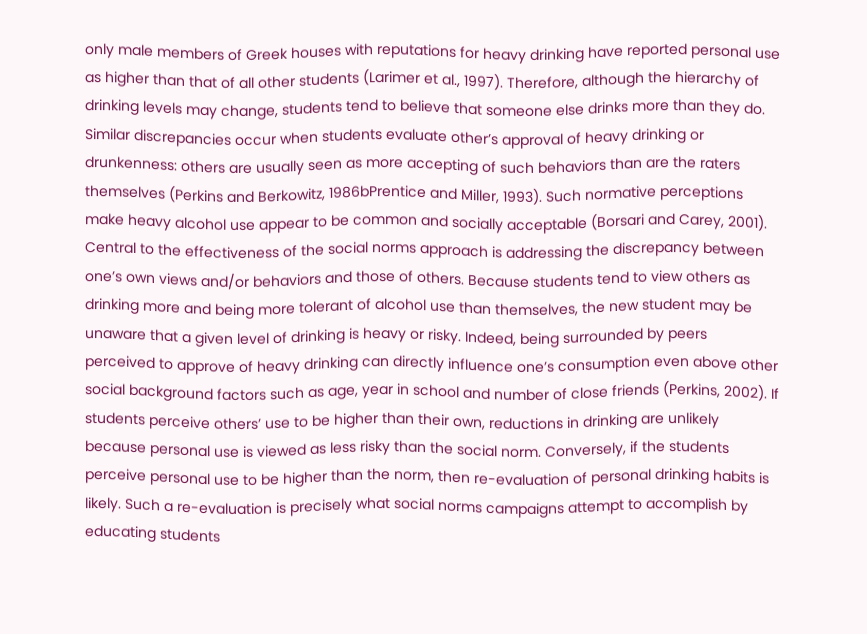only male members of Greek houses with reputations for heavy drinking have reported personal use as higher than that of all other students (Larimer et al., 1997). Therefore, although the hierarchy of drinking levels may change, students tend to believe that someone else drinks more than they do. Similar discrepancies occur when students evaluate other’s approval of heavy drinking or drunkenness: others are usually seen as more accepting of such behaviors than are the raters themselves (Perkins and Berkowitz, 1986bPrentice and Miller, 1993). Such normative perceptions make heavy alcohol use appear to be common and socially acceptable (Borsari and Carey, 2001).
Central to the effectiveness of the social norms approach is addressing the discrepancy between one’s own views and/or behaviors and those of others. Because students tend to view others as drinking more and being more tolerant of alcohol use than themselves, the new student may be unaware that a given level of drinking is heavy or risky. Indeed, being surrounded by peers perceived to approve of heavy drinking can directly influence one’s consumption even above other social background factors such as age, year in school and number of close friends (Perkins, 2002). If students perceive others’ use to be higher than their own, reductions in drinking are unlikely because personal use is viewed as less risky than the social norm. Conversely, if the students perceive personal use to be higher than the norm, then re-evaluation of personal drinking habits is likely. Such a re-evaluation is precisely what social norms campaigns attempt to accomplish by educating students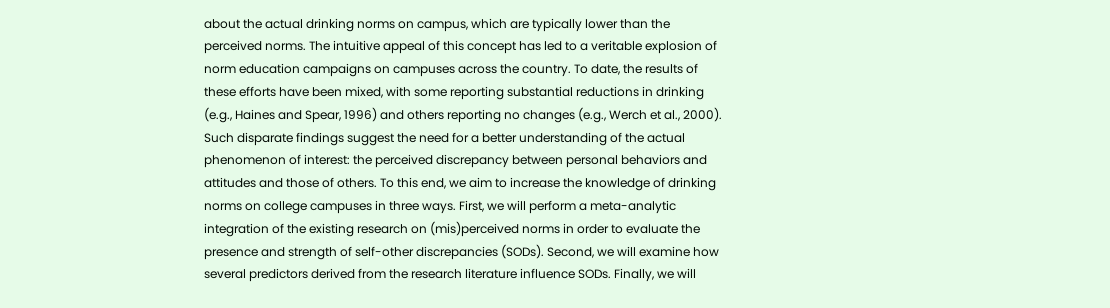about the actual drinking norms on campus, which are typically lower than the perceived norms. The intuitive appeal of this concept has led to a veritable explosion of norm education campaigns on campuses across the country. To date, the results of these efforts have been mixed, with some reporting substantial reductions in drinking (e.g., Haines and Spear, 1996) and others reporting no changes (e.g., Werch et al., 2000).
Such disparate findings suggest the need for a better understanding of the actual phenomenon of interest: the perceived discrepancy between personal behaviors and attitudes and those of others. To this end, we aim to increase the knowledge of drinking norms on college campuses in three ways. First, we will perform a meta-analytic integration of the existing research on (mis)perceived norms in order to evaluate the presence and strength of self-other discrepancies (SODs). Second, we will examine how several predictors derived from the research literature influence SODs. Finally, we will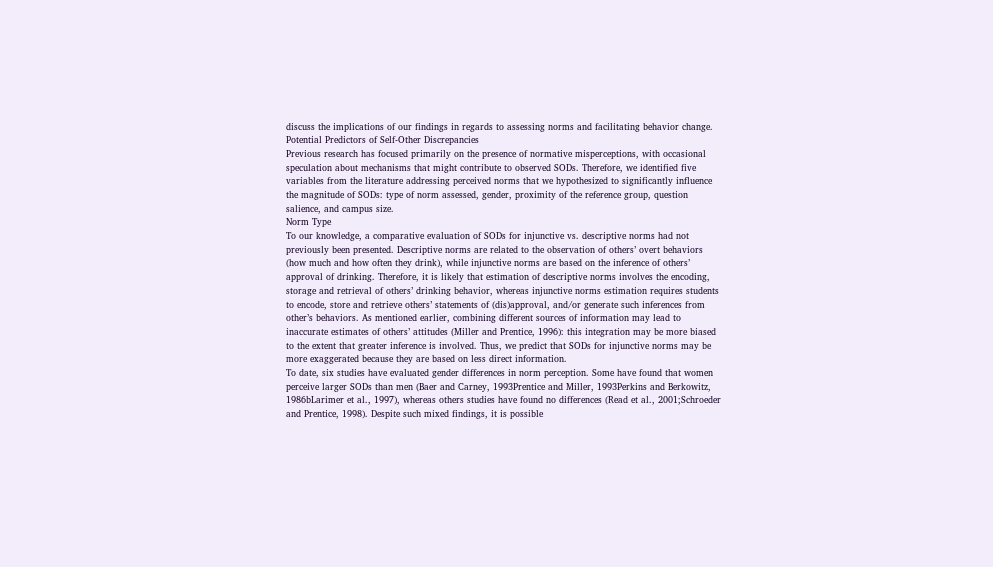discuss the implications of our findings in regards to assessing norms and facilitating behavior change.
Potential Predictors of Self-Other Discrepancies
Previous research has focused primarily on the presence of normative misperceptions, with occasional speculation about mechanisms that might contribute to observed SODs. Therefore, we identified five variables from the literature addressing perceived norms that we hypothesized to significantly influence the magnitude of SODs: type of norm assessed, gender, proximity of the reference group, question salience, and campus size.
Norm Type
To our knowledge, a comparative evaluation of SODs for injunctive vs. descriptive norms had not previously been presented. Descriptive norms are related to the observation of others’ overt behaviors (how much and how often they drink), while injunctive norms are based on the inference of others’ approval of drinking. Therefore, it is likely that estimation of descriptive norms involves the encoding, storage and retrieval of others’ drinking behavior, whereas injunctive norms estimation requires students to encode, store and retrieve others’ statements of (dis)approval, and/or generate such inferences from other’s behaviors. As mentioned earlier, combining different sources of information may lead to inaccurate estimates of others’ attitudes (Miller and Prentice, 1996): this integration may be more biased to the extent that greater inference is involved. Thus, we predict that SODs for injunctive norms may be more exaggerated because they are based on less direct information.
To date, six studies have evaluated gender differences in norm perception. Some have found that women perceive larger SODs than men (Baer and Carney, 1993Prentice and Miller, 1993Perkins and Berkowitz, 1986bLarimer et al., 1997), whereas others studies have found no differences (Read et al., 2001;Schroeder and Prentice, 1998). Despite such mixed findings, it is possible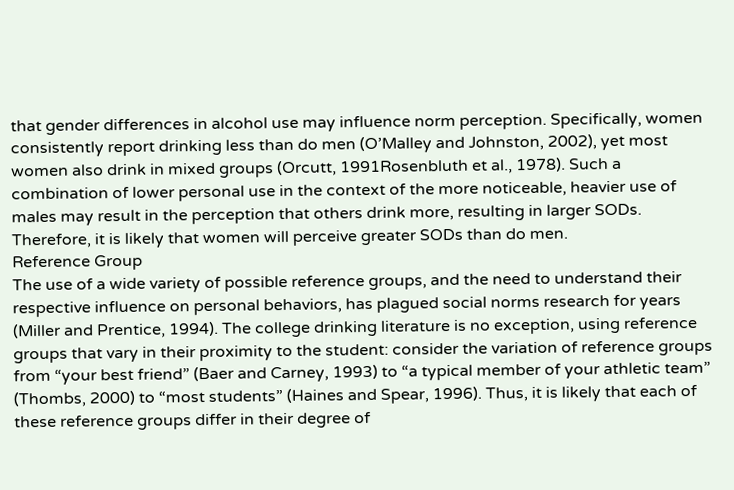that gender differences in alcohol use may influence norm perception. Specifically, women consistently report drinking less than do men (O’Malley and Johnston, 2002), yet most women also drink in mixed groups (Orcutt, 1991Rosenbluth et al., 1978). Such a combination of lower personal use in the context of the more noticeable, heavier use of males may result in the perception that others drink more, resulting in larger SODs. Therefore, it is likely that women will perceive greater SODs than do men.
Reference Group
The use of a wide variety of possible reference groups, and the need to understand their respective influence on personal behaviors, has plagued social norms research for years (Miller and Prentice, 1994). The college drinking literature is no exception, using reference groups that vary in their proximity to the student: consider the variation of reference groups from “your best friend” (Baer and Carney, 1993) to “a typical member of your athletic team” (Thombs, 2000) to “most students” (Haines and Spear, 1996). Thus, it is likely that each of these reference groups differ in their degree of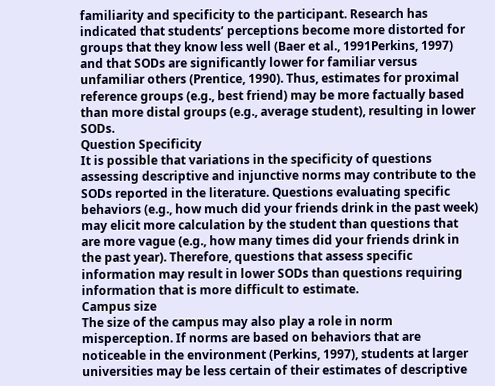familiarity and specificity to the participant. Research has indicated that students’ perceptions become more distorted for groups that they know less well (Baer et al., 1991Perkins, 1997) and that SODs are significantly lower for familiar versus unfamiliar others (Prentice, 1990). Thus, estimates for proximal reference groups (e.g., best friend) may be more factually based than more distal groups (e.g., average student), resulting in lower SODs.
Question Specificity
It is possible that variations in the specificity of questions assessing descriptive and injunctive norms may contribute to the SODs reported in the literature. Questions evaluating specific behaviors (e.g., how much did your friends drink in the past week) may elicit more calculation by the student than questions that are more vague (e.g., how many times did your friends drink in the past year). Therefore, questions that assess specific information may result in lower SODs than questions requiring information that is more difficult to estimate.
Campus size
The size of the campus may also play a role in norm misperception. If norms are based on behaviors that are noticeable in the environment (Perkins, 1997), students at larger universities may be less certain of their estimates of descriptive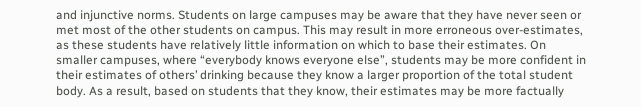and injunctive norms. Students on large campuses may be aware that they have never seen or met most of the other students on campus. This may result in more erroneous over-estimates, as these students have relatively little information on which to base their estimates. On smaller campuses, where “everybody knows everyone else”, students may be more confident in their estimates of others’ drinking because they know a larger proportion of the total student body. As a result, based on students that they know, their estimates may be more factually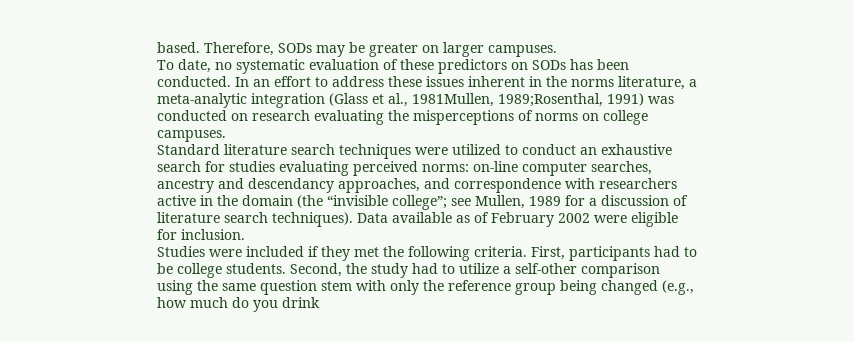based. Therefore, SODs may be greater on larger campuses.
To date, no systematic evaluation of these predictors on SODs has been conducted. In an effort to address these issues inherent in the norms literature, a meta-analytic integration (Glass et al., 1981Mullen, 1989;Rosenthal, 1991) was conducted on research evaluating the misperceptions of norms on college campuses.
Standard literature search techniques were utilized to conduct an exhaustive search for studies evaluating perceived norms: on-line computer searches, ancestry and descendancy approaches, and correspondence with researchers active in the domain (the “invisible college”; see Mullen, 1989 for a discussion of literature search techniques). Data available as of February 2002 were eligible for inclusion.
Studies were included if they met the following criteria. First, participants had to be college students. Second, the study had to utilize a self-other comparison using the same question stem with only the reference group being changed (e.g., how much do you drink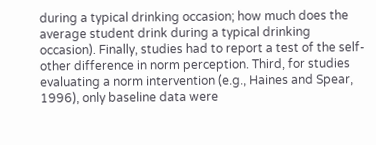during a typical drinking occasion; how much does the average student drink during a typical drinking occasion). Finally, studies had to report a test of the self-other difference in norm perception. Third, for studies evaluating a norm intervention (e.g., Haines and Spear, 1996), only baseline data were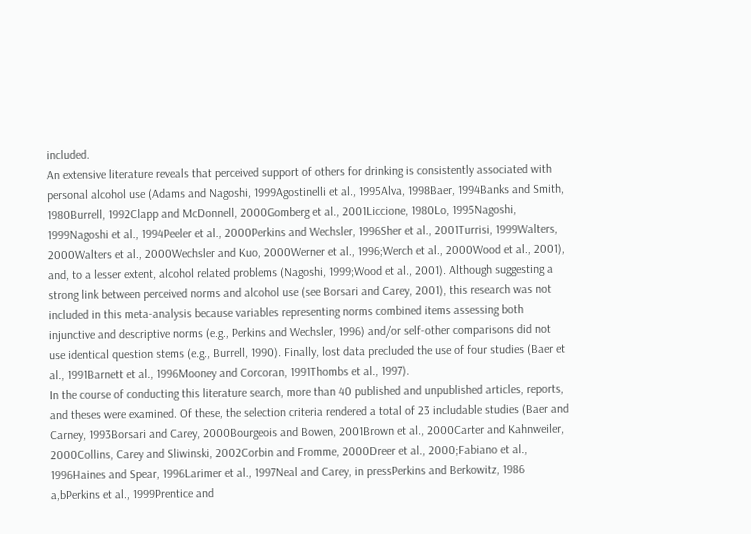included.
An extensive literature reveals that perceived support of others for drinking is consistently associated with personal alcohol use (Adams and Nagoshi, 1999Agostinelli et al., 1995Alva, 1998Baer, 1994Banks and Smith, 1980Burrell, 1992Clapp and McDonnell, 2000Gomberg et al., 2001Liccione, 1980Lo, 1995Nagoshi, 1999Nagoshi et al., 1994Peeler et al., 2000Perkins and Wechsler, 1996Sher et al., 2001Turrisi, 1999Walters, 2000Walters et al., 2000Wechsler and Kuo, 2000Werner et al., 1996;Werch et al., 2000Wood et al., 2001), and, to a lesser extent, alcohol related problems (Nagoshi, 1999;Wood et al., 2001). Although suggesting a strong link between perceived norms and alcohol use (see Borsari and Carey, 2001), this research was not included in this meta-analysis because variables representing norms combined items assessing both injunctive and descriptive norms (e.g., Perkins and Wechsler, 1996) and/or self-other comparisons did not use identical question stems (e.g., Burrell, 1990). Finally, lost data precluded the use of four studies (Baer et al., 1991Barnett et al., 1996Mooney and Corcoran, 1991Thombs et al., 1997).
In the course of conducting this literature search, more than 40 published and unpublished articles, reports, and theses were examined. Of these, the selection criteria rendered a total of 23 includable studies (Baer and Carney, 1993Borsari and Carey, 2000Bourgeois and Bowen, 2001Brown et al., 2000Carter and Kahnweiler, 2000Collins, Carey and Sliwinski, 2002Corbin and Fromme, 2000Dreer et al., 2000;Fabiano et al., 1996Haines and Spear, 1996Larimer et al., 1997Neal and Carey, in pressPerkins and Berkowitz, 1986 a,bPerkins et al., 1999Prentice and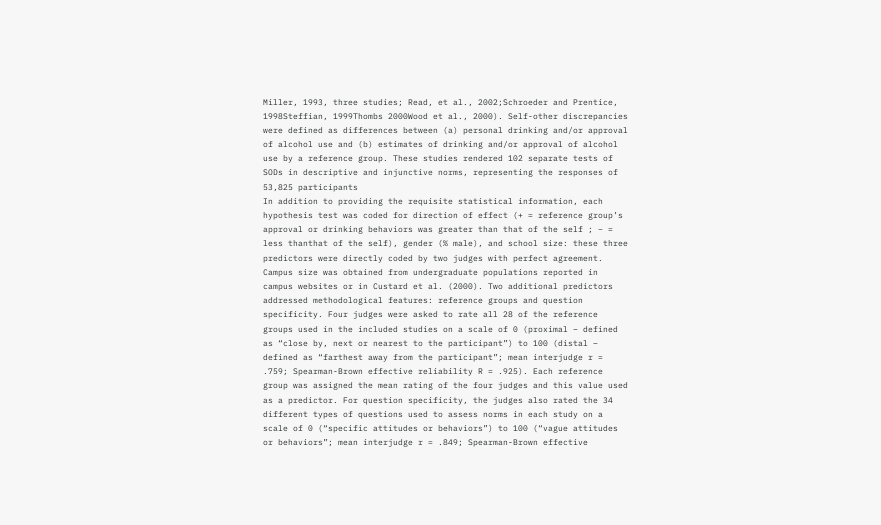Miller, 1993, three studies; Read, et al., 2002;Schroeder and Prentice, 1998Steffian, 1999Thombs 2000Wood et al., 2000). Self-other discrepancies were defined as differences between (a) personal drinking and/or approval of alcohol use and (b) estimates of drinking and/or approval of alcohol use by a reference group. These studies rendered 102 separate tests of SODs in descriptive and injunctive norms, representing the responses of 53,825 participants
In addition to providing the requisite statistical information, each hypothesis test was coded for direction of effect (+ = reference group’s approval or drinking behaviors was greater than that of the self ; − = less thanthat of the self), gender (% male), and school size: these three predictors were directly coded by two judges with perfect agreement. Campus size was obtained from undergraduate populations reported in campus websites or in Custard et al. (2000). Two additional predictors addressed methodological features: reference groups and question specificity. Four judges were asked to rate all 28 of the reference groups used in the included studies on a scale of 0 (proximal – defined as “close by, next or nearest to the participant”) to 100 (distal – defined as “farthest away from the participant”; mean interjudge r = .759; Spearman-Brown effective reliability R = .925). Each reference group was assigned the mean rating of the four judges and this value used as a predictor. For question specificity, the judges also rated the 34 different types of questions used to assess norms in each study on a scale of 0 (“specific attitudes or behaviors”) to 100 (“vague attitudes or behaviors”; mean interjudge r = .849; Spearman-Brown effective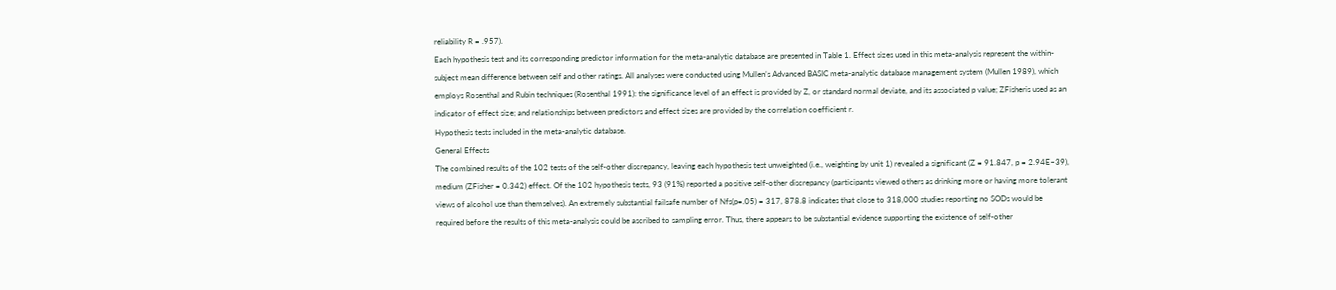reliability R = .957).
Each hypothesis test and its corresponding predictor information for the meta-analytic database are presented in Table 1. Effect sizes used in this meta-analysis represent the within-subject mean difference between self and other ratings. All analyses were conducted using Mullen’s Advanced BASIC meta-analytic database management system (Mullen 1989), which employs Rosenthal and Rubin techniques (Rosenthal 1991): the significance level of an effect is provided by Z, or standard normal deviate, and its associated p value; ZFisheris used as an indicator of effect size; and relationships between predictors and effect sizes are provided by the correlation coefficient r.
Hypothesis tests included in the meta-analytic database.
General Effects
The combined results of the 102 tests of the self-other discrepancy, leaving each hypothesis test unweighted (i.e., weighting by unit 1) revealed a significant (Z = 91.847, p = 2.94E–39), medium (ZFisher = 0.342) effect. Of the 102 hypothesis tests, 93 (91%) reported a positive self-other discrepancy (participants viewed others as drinking more or having more tolerant views of alcohol use than themselves). An extremely substantial failsafe number of Nfs(p=.05) = 317, 878.8 indicates that close to 318,000 studies reporting no SODs would be required before the results of this meta-analysis could be ascribed to sampling error. Thus, there appears to be substantial evidence supporting the existence of self-other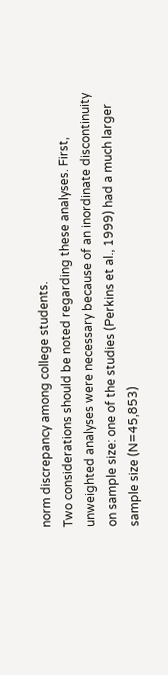norm discrepancy among college students.
Two considerations should be noted regarding these analyses. First, unweighted analyses were necessary because of an inordinate discontinuity on sample size: one of the studies (Perkins et al., 1999) had a much larger sample size (N=45,853)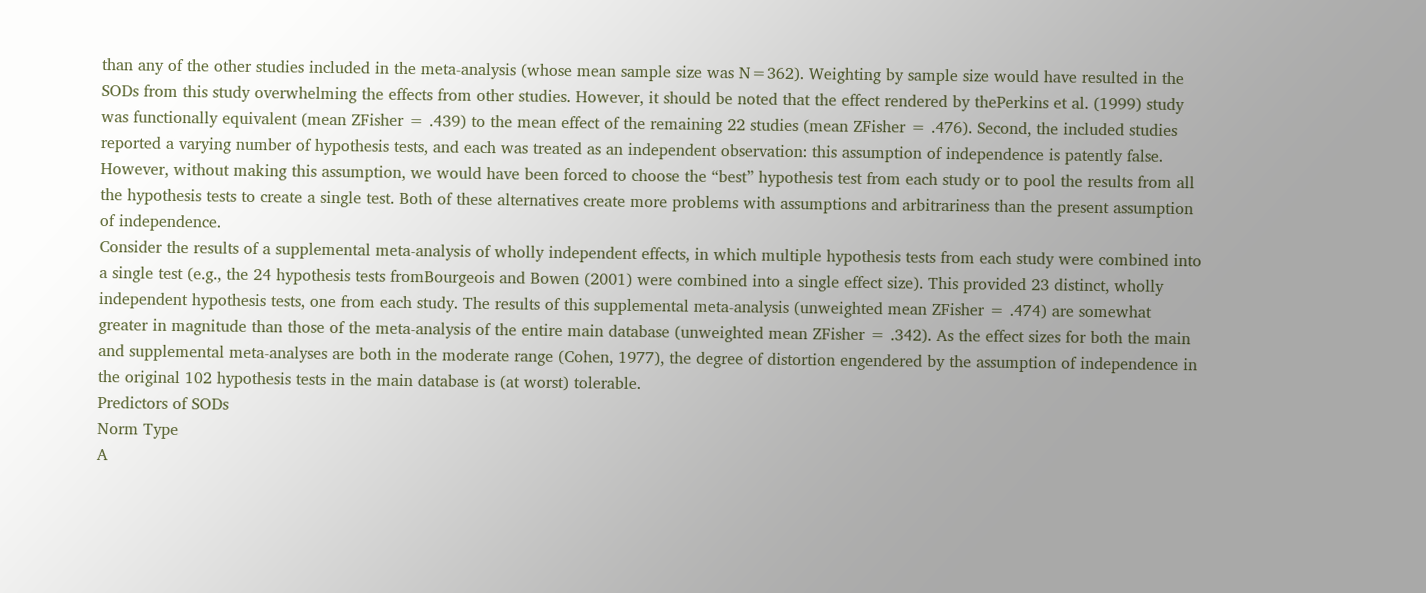than any of the other studies included in the meta-analysis (whose mean sample size was N=362). Weighting by sample size would have resulted in the SODs from this study overwhelming the effects from other studies. However, it should be noted that the effect rendered by thePerkins et al. (1999) study was functionally equivalent (mean ZFisher = .439) to the mean effect of the remaining 22 studies (mean ZFisher = .476). Second, the included studies reported a varying number of hypothesis tests, and each was treated as an independent observation: this assumption of independence is patently false. However, without making this assumption, we would have been forced to choose the “best” hypothesis test from each study or to pool the results from all the hypothesis tests to create a single test. Both of these alternatives create more problems with assumptions and arbitrariness than the present assumption of independence.
Consider the results of a supplemental meta-analysis of wholly independent effects, in which multiple hypothesis tests from each study were combined into a single test (e.g., the 24 hypothesis tests fromBourgeois and Bowen (2001) were combined into a single effect size). This provided 23 distinct, wholly independent hypothesis tests, one from each study. The results of this supplemental meta-analysis (unweighted mean ZFisher = .474) are somewhat greater in magnitude than those of the meta-analysis of the entire main database (unweighted mean ZFisher = .342). As the effect sizes for both the main and supplemental meta-analyses are both in the moderate range (Cohen, 1977), the degree of distortion engendered by the assumption of independence in the original 102 hypothesis tests in the main database is (at worst) tolerable.
Predictors of SODs
Norm Type
A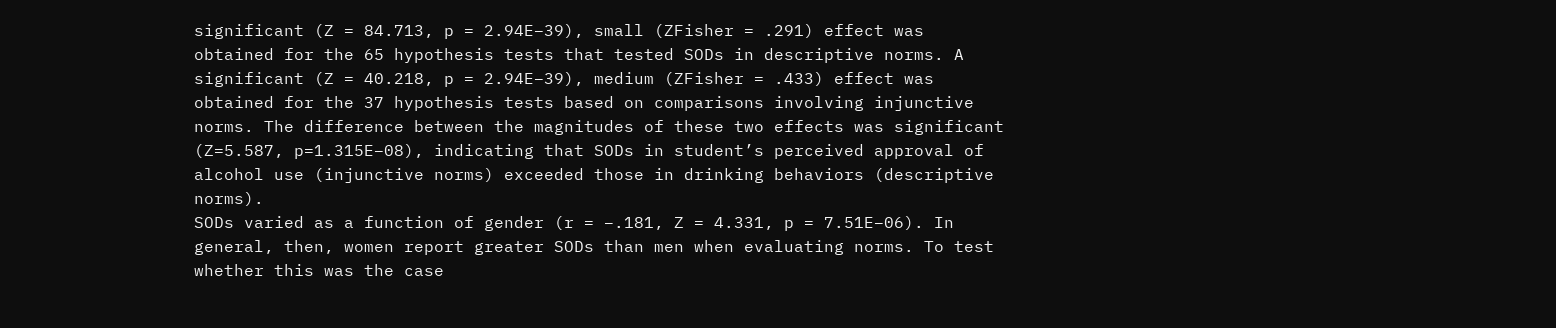significant (Z = 84.713, p = 2.94E–39), small (ZFisher = .291) effect was obtained for the 65 hypothesis tests that tested SODs in descriptive norms. A significant (Z = 40.218, p = 2.94E–39), medium (ZFisher = .433) effect was obtained for the 37 hypothesis tests based on comparisons involving injunctive norms. The difference between the magnitudes of these two effects was significant (Z=5.587, p=1.315E–08), indicating that SODs in student’s perceived approval of alcohol use (injunctive norms) exceeded those in drinking behaviors (descriptive norms).
SODs varied as a function of gender (r = −.181, Z = 4.331, p = 7.51E–06). In general, then, women report greater SODs than men when evaluating norms. To test whether this was the case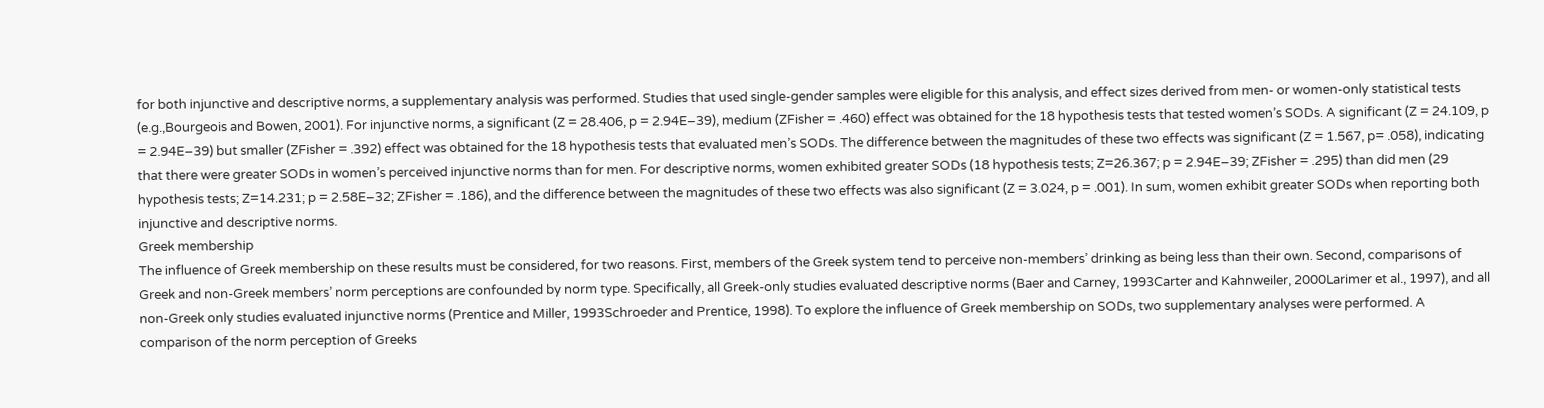for both injunctive and descriptive norms, a supplementary analysis was performed. Studies that used single-gender samples were eligible for this analysis, and effect sizes derived from men- or women-only statistical tests (e.g.,Bourgeois and Bowen, 2001). For injunctive norms, a significant (Z = 28.406, p = 2.94E–39), medium (ZFisher = .460) effect was obtained for the 18 hypothesis tests that tested women’s SODs. A significant (Z = 24.109, p = 2.94E–39) but smaller (ZFisher = .392) effect was obtained for the 18 hypothesis tests that evaluated men’s SODs. The difference between the magnitudes of these two effects was significant (Z = 1.567, p= .058), indicating that there were greater SODs in women’s perceived injunctive norms than for men. For descriptive norms, women exhibited greater SODs (18 hypothesis tests; Z=26.367; p = 2.94E–39; ZFisher = .295) than did men (29 hypothesis tests; Z=14.231; p = 2.58E–32; ZFisher = .186), and the difference between the magnitudes of these two effects was also significant (Z = 3.024, p = .001). In sum, women exhibit greater SODs when reporting both injunctive and descriptive norms.
Greek membership
The influence of Greek membership on these results must be considered, for two reasons. First, members of the Greek system tend to perceive non-members’ drinking as being less than their own. Second, comparisons of Greek and non-Greek members’ norm perceptions are confounded by norm type. Specifically, all Greek-only studies evaluated descriptive norms (Baer and Carney, 1993Carter and Kahnweiler, 2000Larimer et al., 1997), and all non-Greek only studies evaluated injunctive norms (Prentice and Miller, 1993Schroeder and Prentice, 1998). To explore the influence of Greek membership on SODs, two supplementary analyses were performed. A comparison of the norm perception of Greeks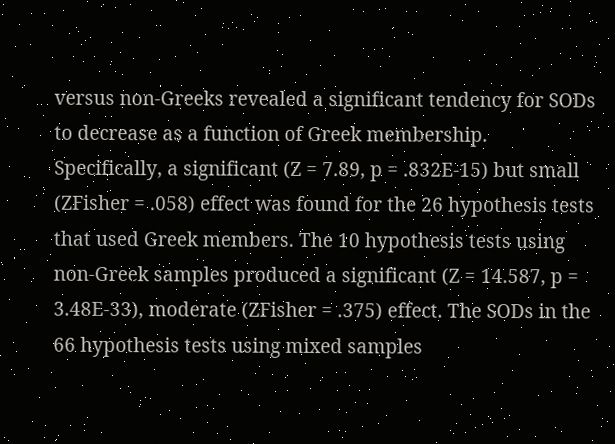versus non-Greeks revealed a significant tendency for SODs to decrease as a function of Greek membership. Specifically, a significant (Z = 7.89, p = .832E-15) but small (ZFisher = .058) effect was found for the 26 hypothesis tests that used Greek members. The 10 hypothesis tests using non-Greek samples produced a significant (Z = 14.587, p = 3.48E-33), moderate (ZFisher = .375) effect. The SODs in the 66 hypothesis tests using mixed samples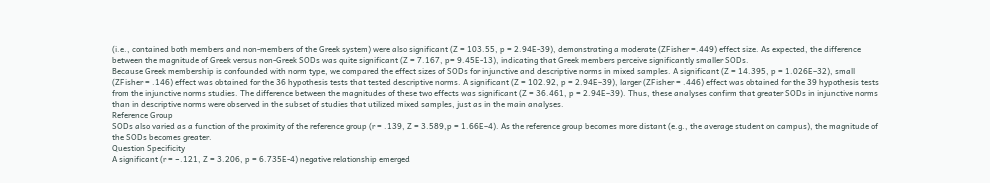(i.e., contained both members and non-members of the Greek system) were also significant (Z = 103.55, p = 2.94E-39), demonstrating a moderate (ZFisher =.449) effect size. As expected, the difference between the magnitude of Greek versus non-Greek SODs was quite significant (Z = 7.167, p= 9.45E-13), indicating that Greek members perceive significantly smaller SODs.
Because Greek membership is confounded with norm type, we compared the effect sizes of SODs for injunctive and descriptive norms in mixed samples. A significant (Z = 14.395, p = 1.026E–32), small (ZFisher = .146) effect was obtained for the 36 hypothesis tests that tested descriptive norms. A significant (Z = 102.92, p = 2.94E–39), larger (ZFisher = .446) effect was obtained for the 39 hypothesis tests from the injunctive norms studies. The difference between the magnitudes of these two effects was significant (Z = 36.461, p = 2.94E–39). Thus, these analyses confirm that greater SODs in injunctive norms than in descriptive norms were observed in the subset of studies that utilized mixed samples, just as in the main analyses.
Reference Group
SODs also varied as a function of the proximity of the reference group (r = .139, Z = 3.589,p = 1.66E–4). As the reference group becomes more distant (e.g., the average student on campus), the magnitude of the SODs becomes greater.
Question Specificity
A significant (r = −.121, Z = 3.206, p = 6.735E-4) negative relationship emerged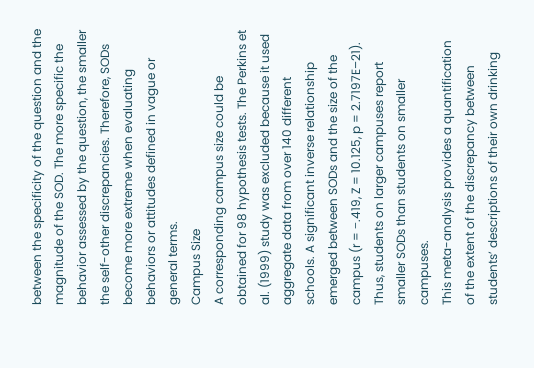between the specificity of the question and the magnitude of the SOD. The more specific the behavior assessed by the question, the smaller the self-other discrepancies. Therefore, SODs become more extreme when evaluating behaviors or attitudes defined in vague or general terms.
Campus Size
A corresponding campus size could be obtained for 98 hypothesis tests. The Perkins et al. (1999) study was excluded because it used aggregate data from over 140 different schools. A significant inverse relationship emerged between SODs and the size of the campus (r = −.419, Z = 10.125, p = 2.7197E–21). Thus, students on larger campuses report smaller SODs than students on smaller campuses.
This meta-analysis provides a quantification of the extent of the discrepancy between students’ descriptions of their own drinking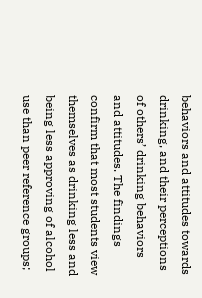behaviors and attitudes towards drinking, and their perceptions of others’ drinking behaviors and attitudes. The findings confirm that most students view themselves as drinking less and being less approving of alcohol use than peer reference groups;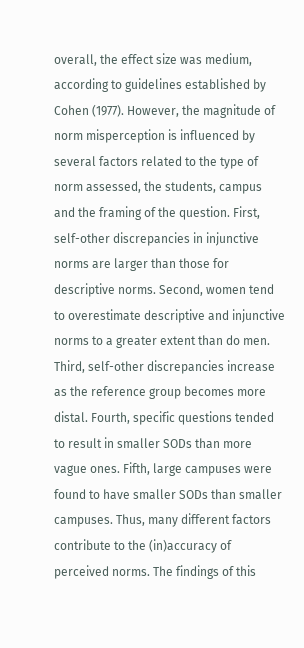overall, the effect size was medium, according to guidelines established by Cohen (1977). However, the magnitude of norm misperception is influenced by several factors related to the type of norm assessed, the students, campus and the framing of the question. First, self-other discrepancies in injunctive norms are larger than those for descriptive norms. Second, women tend to overestimate descriptive and injunctive norms to a greater extent than do men. Third, self-other discrepancies increase as the reference group becomes more distal. Fourth, specific questions tended to result in smaller SODs than more vague ones. Fifth, large campuses were found to have smaller SODs than smaller campuses. Thus, many different factors contribute to the (in)accuracy of perceived norms. The findings of this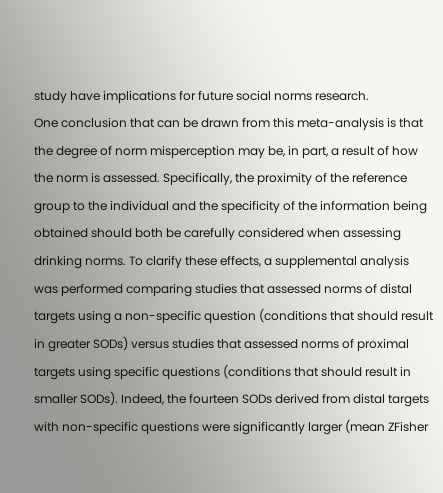study have implications for future social norms research.
One conclusion that can be drawn from this meta-analysis is that the degree of norm misperception may be, in part, a result of how the norm is assessed. Specifically, the proximity of the reference group to the individual and the specificity of the information being obtained should both be carefully considered when assessing drinking norms. To clarify these effects, a supplemental analysis was performed comparing studies that assessed norms of distal targets using a non-specific question (conditions that should result in greater SODs) versus studies that assessed norms of proximal targets using specific questions (conditions that should result in smaller SODs). Indeed, the fourteen SODs derived from distal targets with non-specific questions were significantly larger (mean ZFisher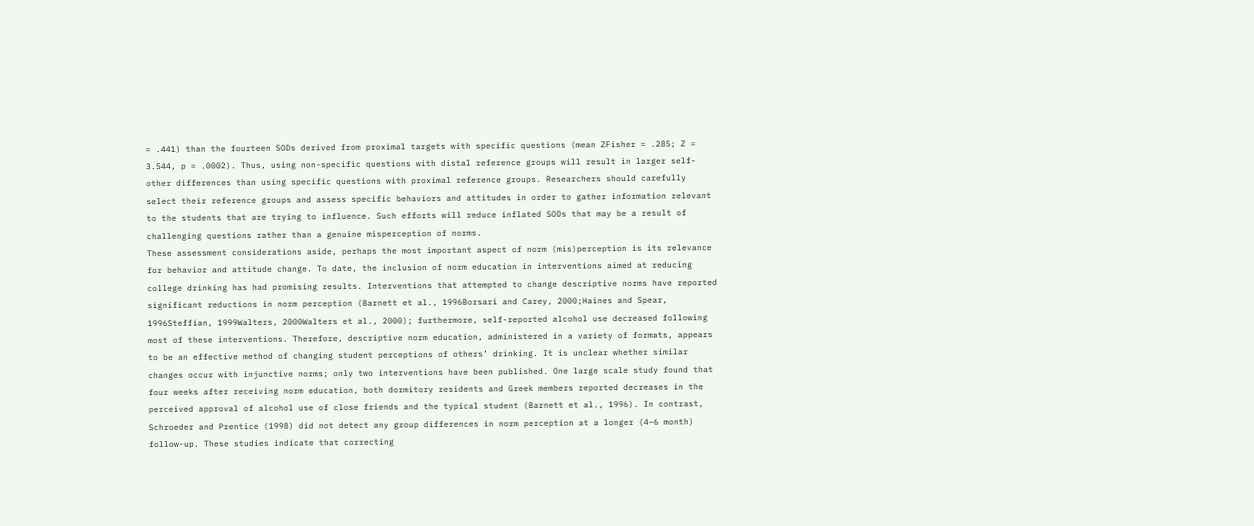= .441) than the fourteen SODs derived from proximal targets with specific questions (mean ZFisher = .285; Z = 3.544, p = .0002). Thus, using non-specific questions with distal reference groups will result in larger self-other differences than using specific questions with proximal reference groups. Researchers should carefully select their reference groups and assess specific behaviors and attitudes in order to gather information relevant to the students that are trying to influence. Such efforts will reduce inflated SODs that may be a result of challenging questions rather than a genuine misperception of norms.
These assessment considerations aside, perhaps the most important aspect of norm (mis)perception is its relevance for behavior and attitude change. To date, the inclusion of norm education in interventions aimed at reducing college drinking has had promising results. Interventions that attempted to change descriptive norms have reported significant reductions in norm perception (Barnett et al., 1996Borsari and Carey, 2000;Haines and Spear, 1996Steffian, 1999Walters, 2000Walters et al., 2000); furthermore, self-reported alcohol use decreased following most of these interventions. Therefore, descriptive norm education, administered in a variety of formats, appears to be an effective method of changing student perceptions of others’ drinking. It is unclear whether similar changes occur with injunctive norms; only two interventions have been published. One large scale study found that four weeks after receiving norm education, both dormitory residents and Greek members reported decreases in the perceived approval of alcohol use of close friends and the typical student (Barnett et al., 1996). In contrast, Schroeder and Prentice (1998) did not detect any group differences in norm perception at a longer (4–6 month) follow-up. These studies indicate that correcting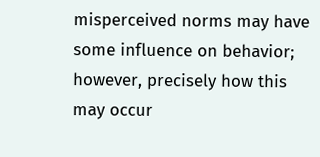misperceived norms may have some influence on behavior; however, precisely how this may occur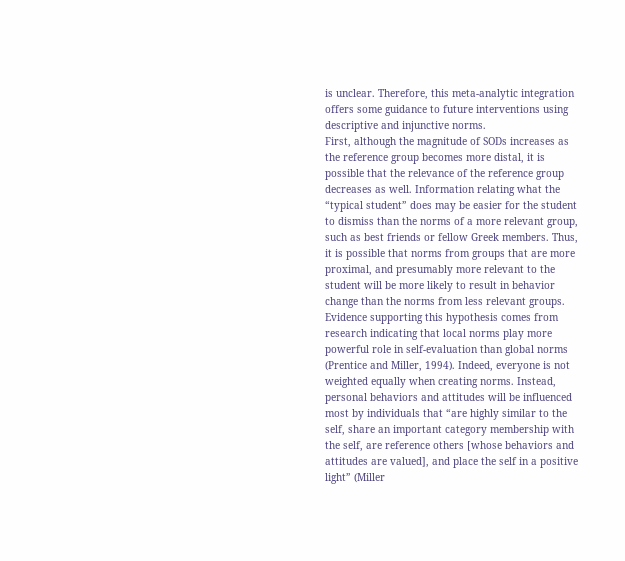is unclear. Therefore, this meta-analytic integration offers some guidance to future interventions using descriptive and injunctive norms.
First, although the magnitude of SODs increases as the reference group becomes more distal, it is possible that the relevance of the reference group decreases as well. Information relating what the “typical student” does may be easier for the student to dismiss than the norms of a more relevant group, such as best friends or fellow Greek members. Thus, it is possible that norms from groups that are more proximal, and presumably more relevant to the student will be more likely to result in behavior change than the norms from less relevant groups. Evidence supporting this hypothesis comes from research indicating that local norms play more powerful role in self-evaluation than global norms (Prentice and Miller, 1994). Indeed, everyone is not weighted equally when creating norms. Instead, personal behaviors and attitudes will be influenced most by individuals that “are highly similar to the self, share an important category membership with the self, are reference others [whose behaviors and attitudes are valued], and place the self in a positive light” (Miller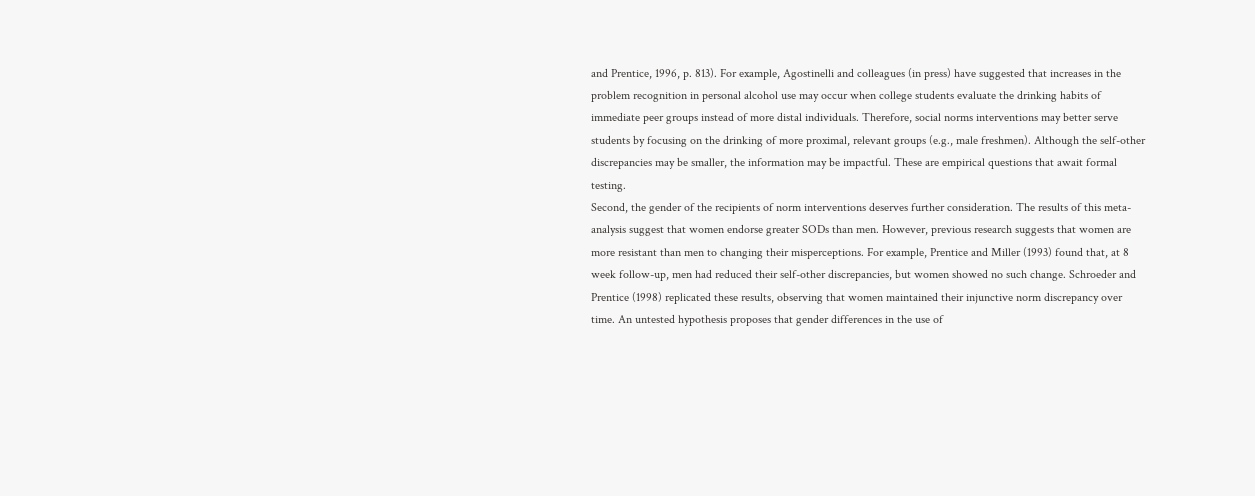and Prentice, 1996, p. 813). For example, Agostinelli and colleagues (in press) have suggested that increases in the problem recognition in personal alcohol use may occur when college students evaluate the drinking habits of immediate peer groups instead of more distal individuals. Therefore, social norms interventions may better serve students by focusing on the drinking of more proximal, relevant groups (e.g., male freshmen). Although the self-other discrepancies may be smaller, the information may be impactful. These are empirical questions that await formal testing.
Second, the gender of the recipients of norm interventions deserves further consideration. The results of this meta-analysis suggest that women endorse greater SODs than men. However, previous research suggests that women are more resistant than men to changing their misperceptions. For example, Prentice and Miller (1993) found that, at 8 week follow-up, men had reduced their self-other discrepancies, but women showed no such change. Schroeder and Prentice (1998) replicated these results, observing that women maintained their injunctive norm discrepancy over time. An untested hypothesis proposes that gender differences in the use of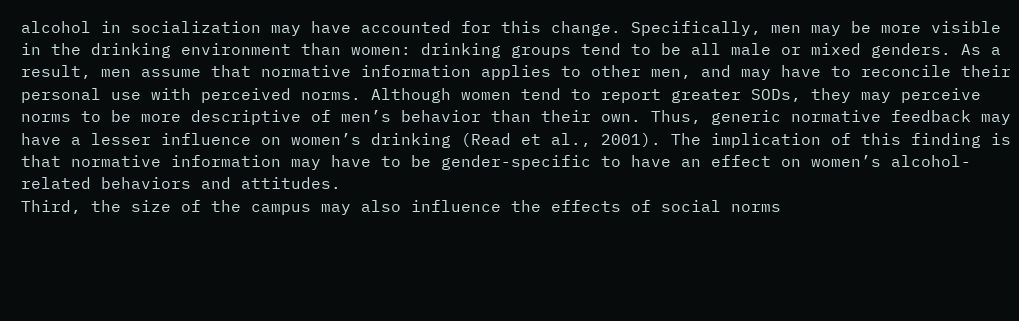alcohol in socialization may have accounted for this change. Specifically, men may be more visible in the drinking environment than women: drinking groups tend to be all male or mixed genders. As a result, men assume that normative information applies to other men, and may have to reconcile their personal use with perceived norms. Although women tend to report greater SODs, they may perceive norms to be more descriptive of men’s behavior than their own. Thus, generic normative feedback may have a lesser influence on women’s drinking (Read et al., 2001). The implication of this finding is that normative information may have to be gender-specific to have an effect on women’s alcohol-related behaviors and attitudes.
Third, the size of the campus may also influence the effects of social norms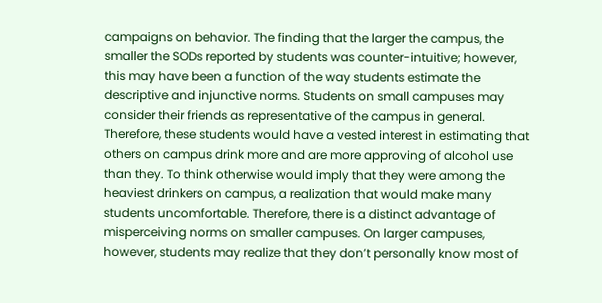campaigns on behavior. The finding that the larger the campus, the smaller the SODs reported by students was counter-intuitive; however, this may have been a function of the way students estimate the descriptive and injunctive norms. Students on small campuses may consider their friends as representative of the campus in general. Therefore, these students would have a vested interest in estimating that others on campus drink more and are more approving of alcohol use than they. To think otherwise would imply that they were among the heaviest drinkers on campus, a realization that would make many students uncomfortable. Therefore, there is a distinct advantage of misperceiving norms on smaller campuses. On larger campuses, however, students may realize that they don’t personally know most of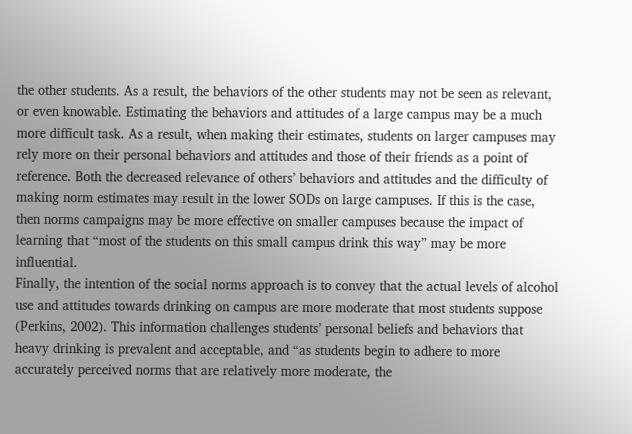the other students. As a result, the behaviors of the other students may not be seen as relevant, or even knowable. Estimating the behaviors and attitudes of a large campus may be a much more difficult task. As a result, when making their estimates, students on larger campuses may rely more on their personal behaviors and attitudes and those of their friends as a point of reference. Both the decreased relevance of others’ behaviors and attitudes and the difficulty of making norm estimates may result in the lower SODs on large campuses. If this is the case, then norms campaigns may be more effective on smaller campuses because the impact of learning that “most of the students on this small campus drink this way” may be more influential.
Finally, the intention of the social norms approach is to convey that the actual levels of alcohol use and attitudes towards drinking on campus are more moderate that most students suppose (Perkins, 2002). This information challenges students’ personal beliefs and behaviors that heavy drinking is prevalent and acceptable, and “as students begin to adhere to more accurately perceived norms that are relatively more moderate, the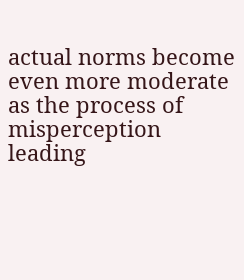actual norms become even more moderate as the process of misperception leading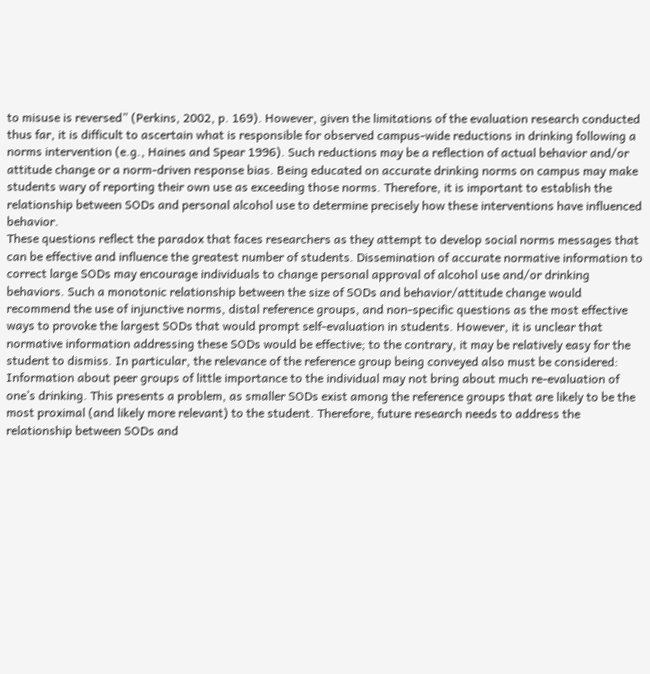to misuse is reversed” (Perkins, 2002, p. 169). However, given the limitations of the evaluation research conducted thus far, it is difficult to ascertain what is responsible for observed campus-wide reductions in drinking following a norms intervention (e.g., Haines and Spear 1996). Such reductions may be a reflection of actual behavior and/or attitude change or a norm-driven response bias. Being educated on accurate drinking norms on campus may make students wary of reporting their own use as exceeding those norms. Therefore, it is important to establish the relationship between SODs and personal alcohol use to determine precisely how these interventions have influenced behavior.
These questions reflect the paradox that faces researchers as they attempt to develop social norms messages that can be effective and influence the greatest number of students. Dissemination of accurate normative information to correct large SODs may encourage individuals to change personal approval of alcohol use and/or drinking behaviors. Such a monotonic relationship between the size of SODs and behavior/attitude change would recommend the use of injunctive norms, distal reference groups, and non-specific questions as the most effective ways to provoke the largest SODs that would prompt self-evaluation in students. However, it is unclear that normative information addressing these SODs would be effective; to the contrary, it may be relatively easy for the student to dismiss. In particular, the relevance of the reference group being conveyed also must be considered: Information about peer groups of little importance to the individual may not bring about much re-evaluation of one’s drinking. This presents a problem, as smaller SODs exist among the reference groups that are likely to be the most proximal (and likely more relevant) to the student. Therefore, future research needs to address the relationship between SODs and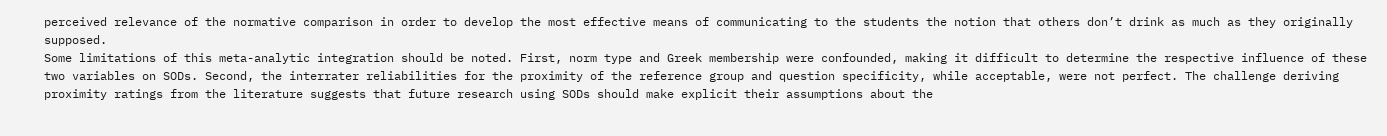perceived relevance of the normative comparison in order to develop the most effective means of communicating to the students the notion that others don’t drink as much as they originally supposed.
Some limitations of this meta-analytic integration should be noted. First, norm type and Greek membership were confounded, making it difficult to determine the respective influence of these two variables on SODs. Second, the interrater reliabilities for the proximity of the reference group and question specificity, while acceptable, were not perfect. The challenge deriving proximity ratings from the literature suggests that future research using SODs should make explicit their assumptions about the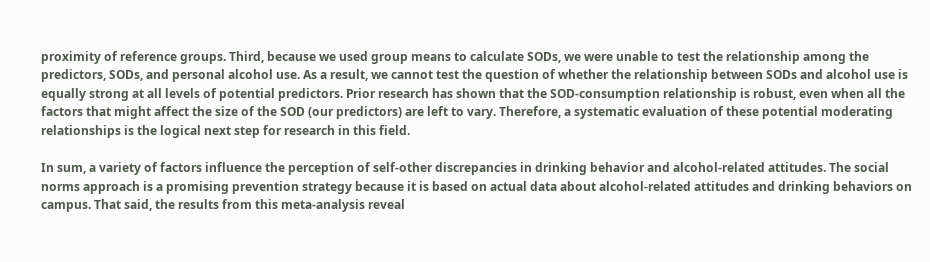proximity of reference groups. Third, because we used group means to calculate SODs, we were unable to test the relationship among the predictors, SODs, and personal alcohol use. As a result, we cannot test the question of whether the relationship between SODs and alcohol use is equally strong at all levels of potential predictors. Prior research has shown that the SOD-consumption relationship is robust, even when all the factors that might affect the size of the SOD (our predictors) are left to vary. Therefore, a systematic evaluation of these potential moderating relationships is the logical next step for research in this field.

In sum, a variety of factors influence the perception of self-other discrepancies in drinking behavior and alcohol-related attitudes. The social norms approach is a promising prevention strategy because it is based on actual data about alcohol-related attitudes and drinking behaviors on campus. That said, the results from this meta-analysis reveal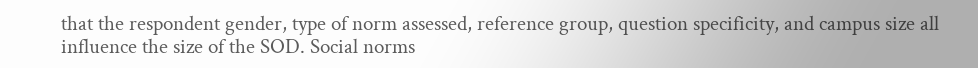that the respondent gender, type of norm assessed, reference group, question specificity, and campus size all influence the size of the SOD. Social norms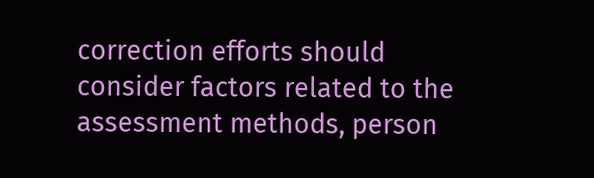correction efforts should consider factors related to the assessment methods, person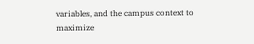variables, and the campus context to maximize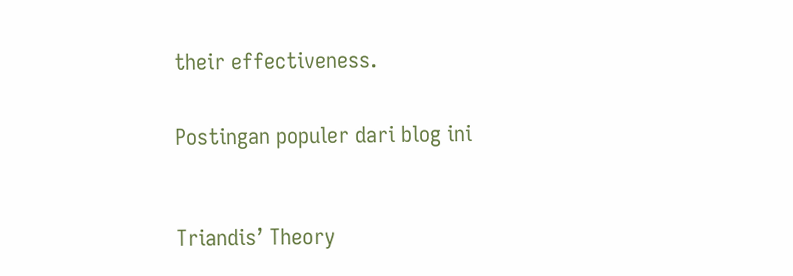their effectiveness.


Postingan populer dari blog ini



Triandis’ Theory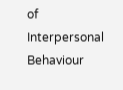of Interpersonal Behaviour